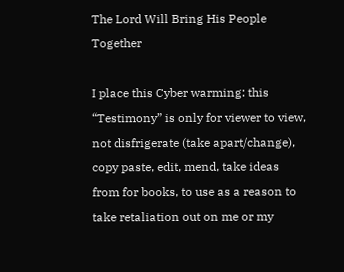The Lord Will Bring His People Together

I place this Cyber warming: this “Testimony” is only for viewer to view, not disfrigerate (take apart/change), copy paste, edit, mend, take ideas from for books, to use as a reason to take retaliation out on me or my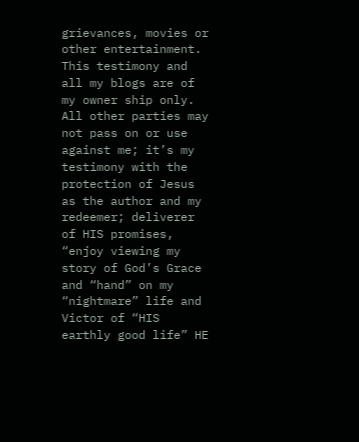grievances, movies or other entertainment. This testimony and all my blogs are of my owner ship only. All other parties may not pass on or use against me; it’s my testimony with the protection of Jesus as the author and my redeemer; deliverer of HIS promises, “enjoy viewing my story of God’s Grace and “hand” on my “nightmare” life and Victor of “HIS earthly good life” HE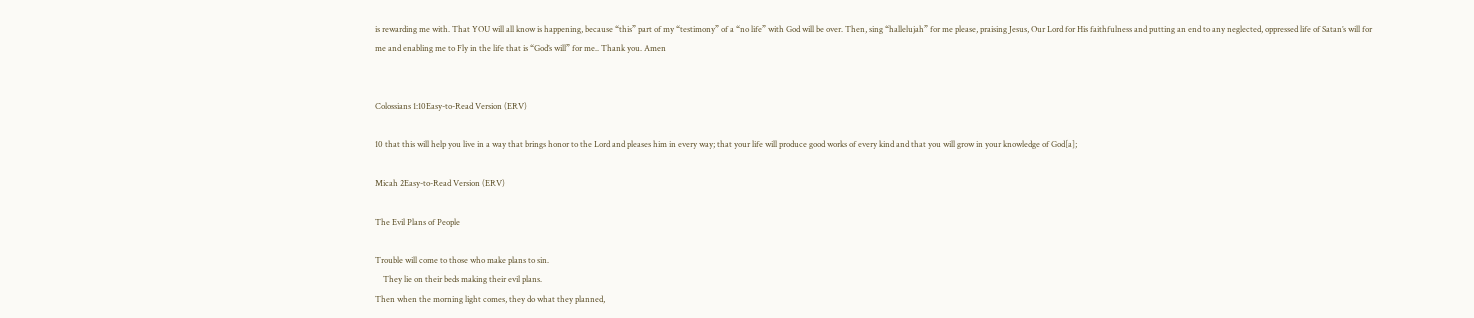is rewarding me with. That YOU will all know is happening, because “this” part of my “testimony” of a “no life” with God will be over. Then, sing “hallelujah” for me please, praising Jesus, Our Lord for His faithfulness and putting an end to any neglected, oppressed life of Satan’s will for me and enabling me to Fly in the life that is “God’s will” for me.. Thank you. Amen


Colossians 1:10Easy-to-Read Version (ERV)

10 that this will help you live in a way that brings honor to the Lord and pleases him in every way; that your life will produce good works of every kind and that you will grow in your knowledge of God[a];

Micah 2Easy-to-Read Version (ERV)

The Evil Plans of People

Trouble will come to those who make plans to sin.
    They lie on their beds making their evil plans.
Then when the morning light comes, they do what they planned,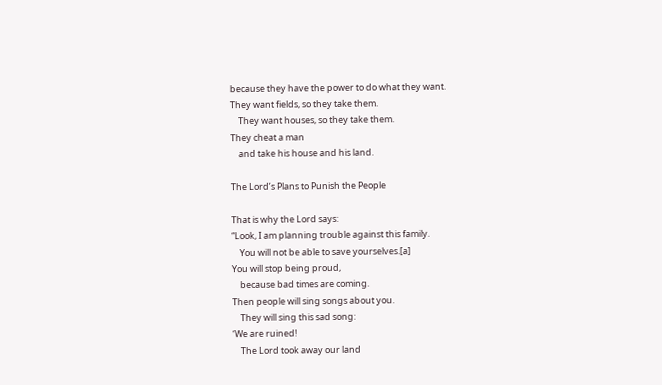because they have the power to do what they want.
They want fields, so they take them.
    They want houses, so they take them.
They cheat a man
    and take his house and his land.

The Lord’s Plans to Punish the People

That is why the Lord says:
“Look, I am planning trouble against this family.
    You will not be able to save yourselves.[a]
You will stop being proud,
    because bad times are coming.
Then people will sing songs about you.
    They will sing this sad song:
‘We are ruined!
    The Lord took away our land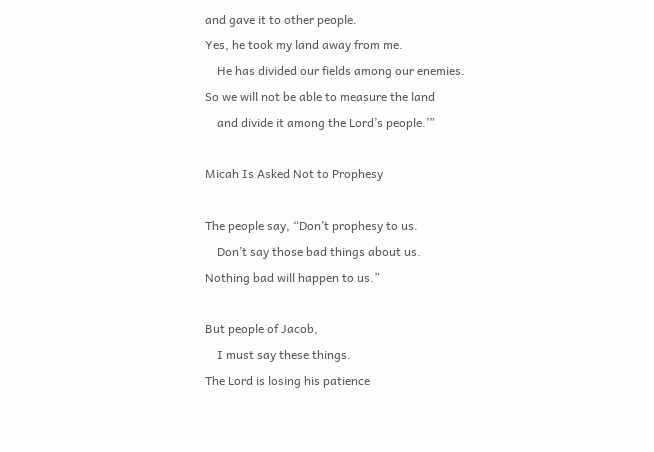and gave it to other people.
Yes, he took my land away from me.
    He has divided our fields among our enemies.
So we will not be able to measure the land
    and divide it among the Lord’s people.’”

Micah Is Asked Not to Prophesy

The people say, “Don’t prophesy to us.
    Don’t say those bad things about us.
Nothing bad will happen to us.”

But people of Jacob,
    I must say these things.
The Lord is losing his patience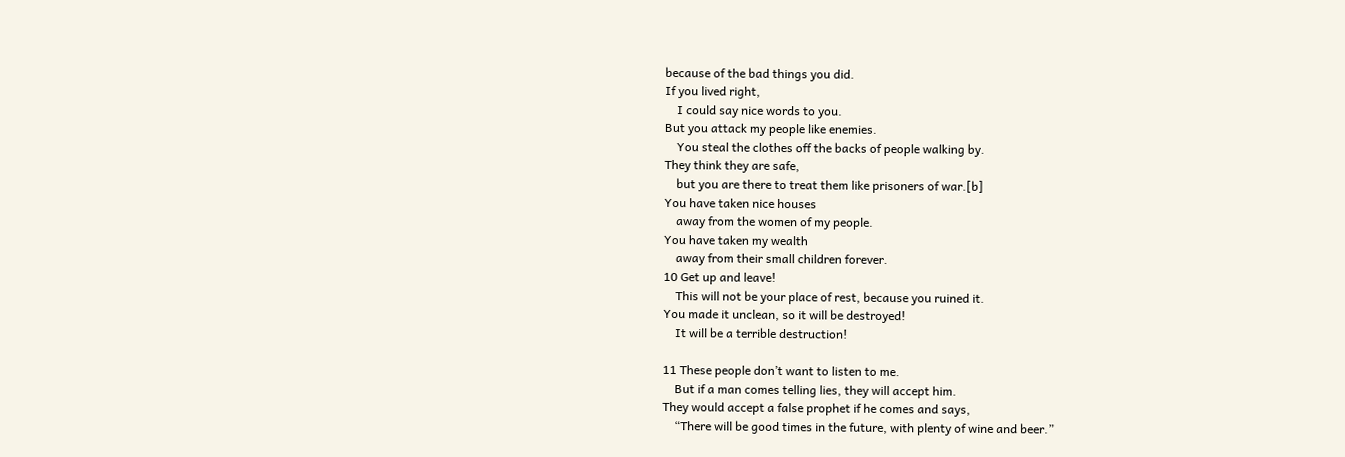because of the bad things you did.
If you lived right,
    I could say nice words to you.
But you attack my people like enemies.
    You steal the clothes off the backs of people walking by.
They think they are safe,
    but you are there to treat them like prisoners of war.[b]
You have taken nice houses
    away from the women of my people.
You have taken my wealth
    away from their small children forever.
10 Get up and leave!
    This will not be your place of rest, because you ruined it.
You made it unclean, so it will be destroyed!
    It will be a terrible destruction!

11 These people don’t want to listen to me.
    But if a man comes telling lies, they will accept him.
They would accept a false prophet if he comes and says,
    “There will be good times in the future, with plenty of wine and beer.”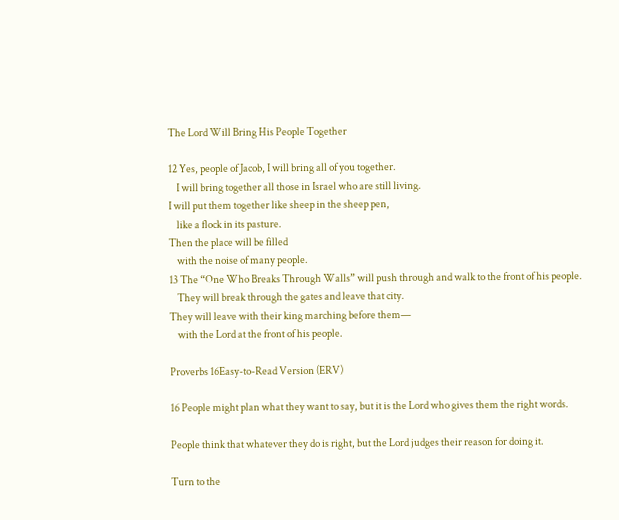The Lord Will Bring His People Together

12 Yes, people of Jacob, I will bring all of you together.
    I will bring together all those in Israel who are still living.
I will put them together like sheep in the sheep pen,
    like a flock in its pasture.
Then the place will be filled
    with the noise of many people.
13 The “One Who Breaks Through Walls” will push through and walk to the front of his people.
    They will break through the gates and leave that city.
They will leave with their king marching before them—
    with the Lord at the front of his people.

Proverbs 16Easy-to-Read Version (ERV)

16 People might plan what they want to say, but it is the Lord who gives them the right words.

People think that whatever they do is right, but the Lord judges their reason for doing it.

Turn to the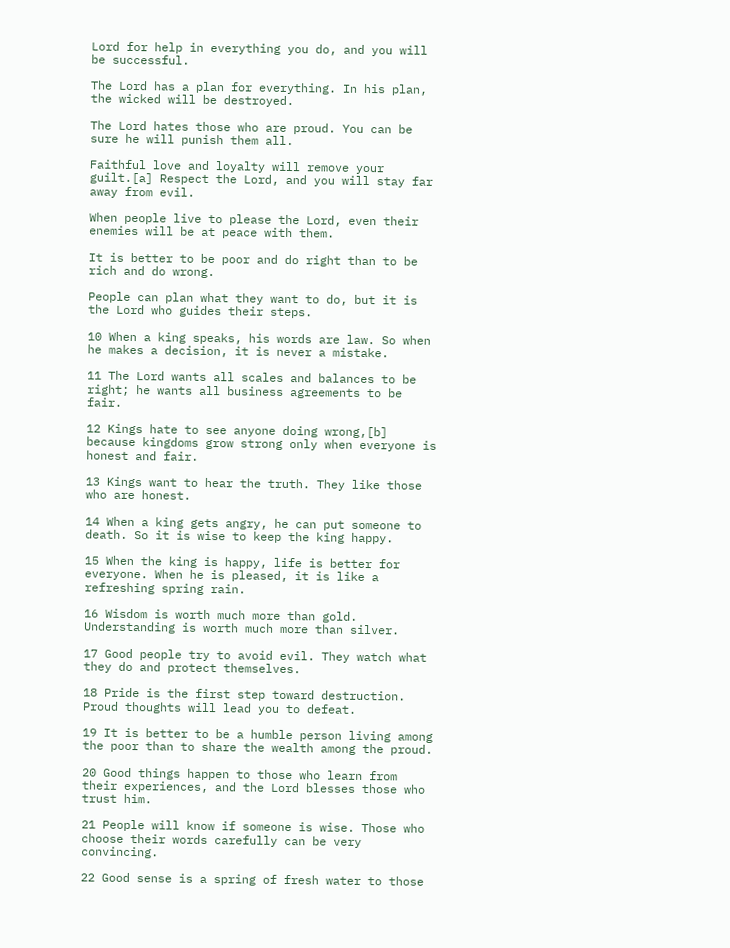Lord for help in everything you do, and you will be successful.

The Lord has a plan for everything. In his plan, the wicked will be destroyed.

The Lord hates those who are proud. You can be sure he will punish them all.

Faithful love and loyalty will remove your guilt.[a] Respect the Lord, and you will stay far away from evil.

When people live to please the Lord, even their enemies will be at peace with them.

It is better to be poor and do right than to be rich and do wrong.

People can plan what they want to do, but it is the Lord who guides their steps.

10 When a king speaks, his words are law. So when he makes a decision, it is never a mistake.

11 The Lord wants all scales and balances to be right; he wants all business agreements to be fair.

12 Kings hate to see anyone doing wrong,[b] because kingdoms grow strong only when everyone is honest and fair.

13 Kings want to hear the truth. They like those who are honest.

14 When a king gets angry, he can put someone to death. So it is wise to keep the king happy.

15 When the king is happy, life is better for everyone. When he is pleased, it is like a refreshing spring rain.

16 Wisdom is worth much more than gold. Understanding is worth much more than silver.

17 Good people try to avoid evil. They watch what they do and protect themselves.

18 Pride is the first step toward destruction. Proud thoughts will lead you to defeat.

19 It is better to be a humble person living among the poor than to share the wealth among the proud.

20 Good things happen to those who learn from their experiences, and the Lord blesses those who trust him.

21 People will know if someone is wise. Those who choose their words carefully can be very convincing.

22 Good sense is a spring of fresh water to those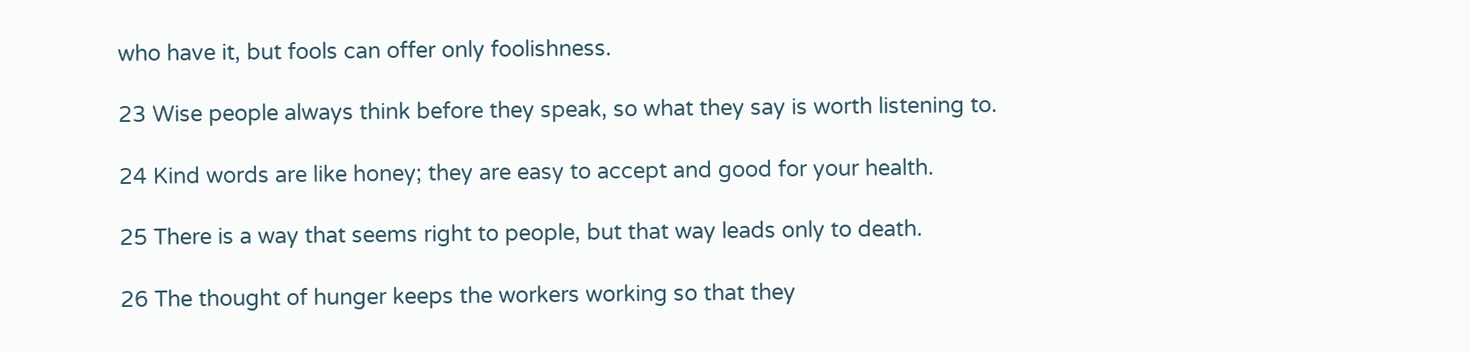who have it, but fools can offer only foolishness.

23 Wise people always think before they speak, so what they say is worth listening to.

24 Kind words are like honey; they are easy to accept and good for your health.

25 There is a way that seems right to people, but that way leads only to death.

26 The thought of hunger keeps the workers working so that they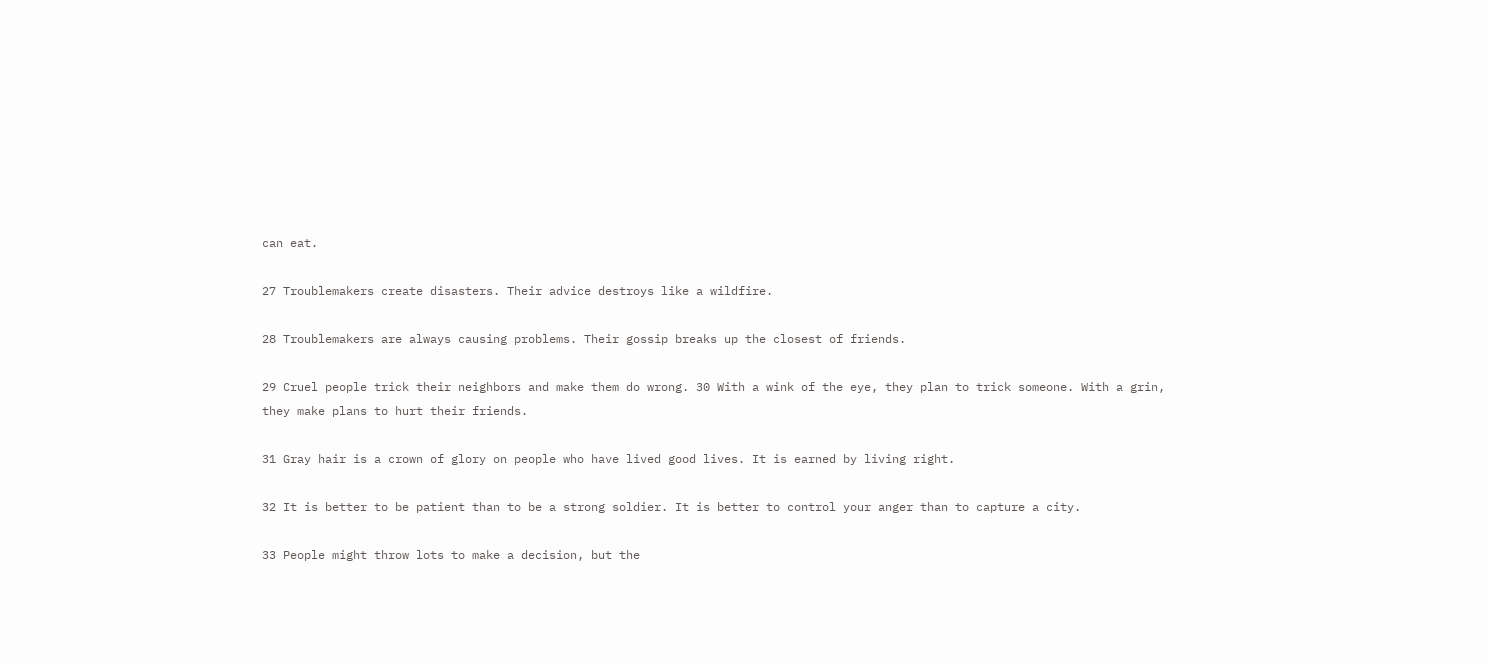can eat.

27 Troublemakers create disasters. Their advice destroys like a wildfire.

28 Troublemakers are always causing problems. Their gossip breaks up the closest of friends.

29 Cruel people trick their neighbors and make them do wrong. 30 With a wink of the eye, they plan to trick someone. With a grin, they make plans to hurt their friends.

31 Gray hair is a crown of glory on people who have lived good lives. It is earned by living right.

32 It is better to be patient than to be a strong soldier. It is better to control your anger than to capture a city.

33 People might throw lots to make a decision, but the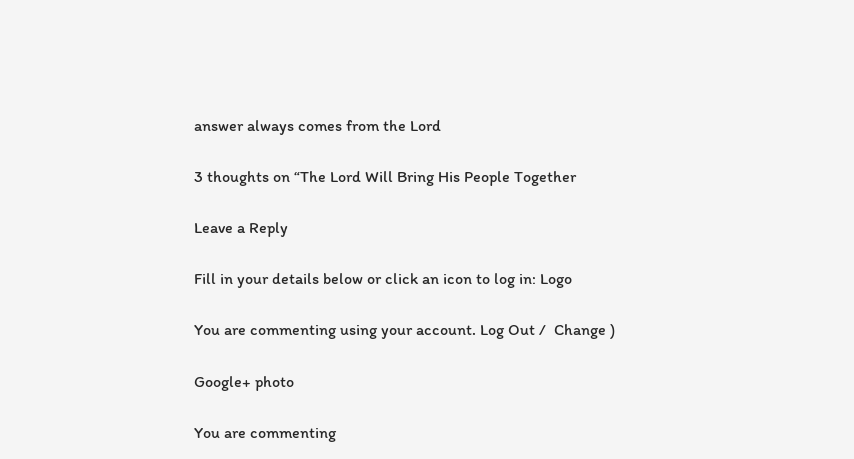answer always comes from the Lord

3 thoughts on “The Lord Will Bring His People Together

Leave a Reply

Fill in your details below or click an icon to log in: Logo

You are commenting using your account. Log Out /  Change )

Google+ photo

You are commenting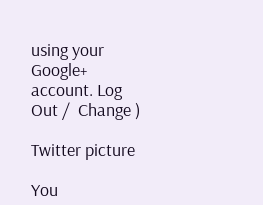using your Google+ account. Log Out /  Change )

Twitter picture

You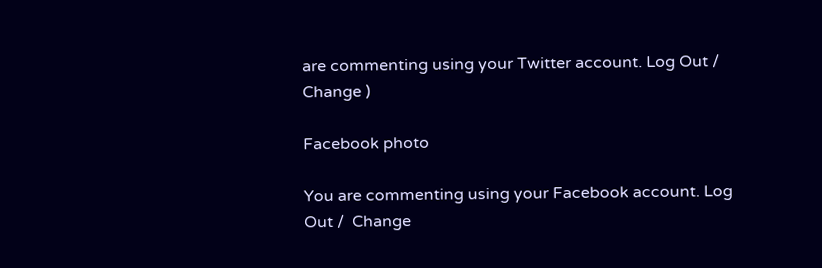are commenting using your Twitter account. Log Out /  Change )

Facebook photo

You are commenting using your Facebook account. Log Out /  Change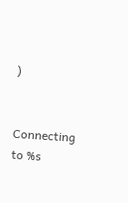)


Connecting to %s